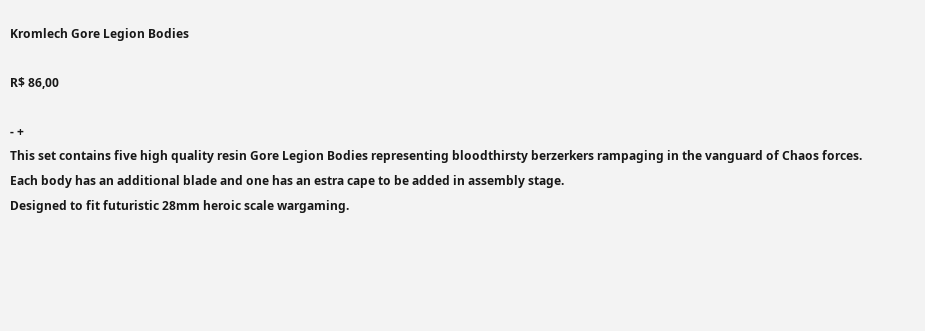Kromlech Gore Legion Bodies

R$ 86,00

- +
This set contains five high quality resin Gore Legion Bodies representing bloodthirsty berzerkers rampaging in the vanguard of Chaos forces. Each body has an additional blade and one has an estra cape to be added in assembly stage.
Designed to fit futuristic 28mm heroic scale wargaming.